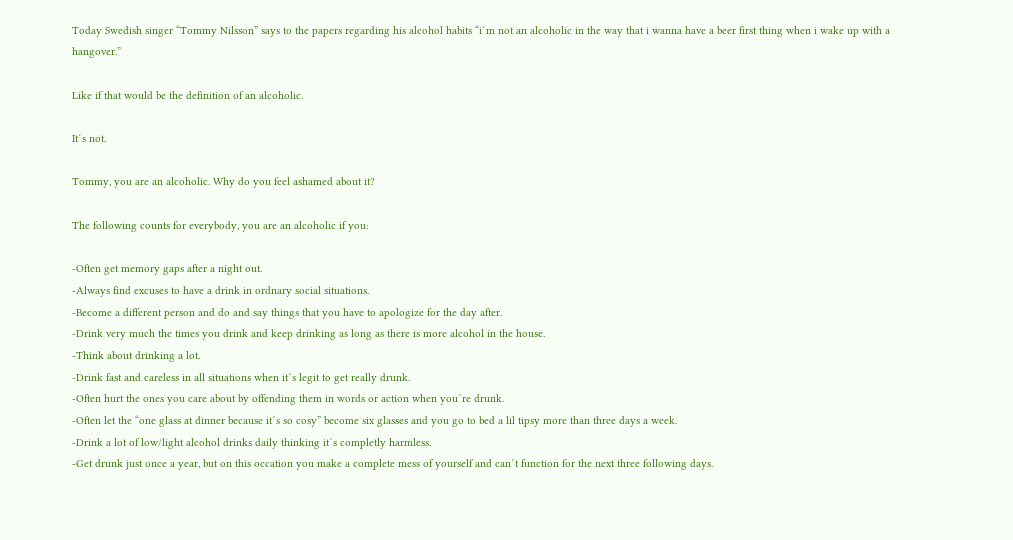Today Swedish singer “Tommy Nilsson” says to the papers regarding his alcohol habits “i´m not an alcoholic in the way that i wanna have a beer first thing when i wake up with a hangover.”

Like if that would be the definition of an alcoholic.

It´s not.

Tommy, you are an alcoholic. Why do you feel ashamed about it?

The following counts for everybody, you are an alcoholic if you:

-Often get memory gaps after a night out.
-Always find excuses to have a drink in ordnary social situations.
-Become a different person and do and say things that you have to apologize for the day after.
-Drink very much the times you drink and keep drinking as long as there is more alcohol in the house.
-Think about drinking a lot.
-Drink fast and careless in all situations when it´s legit to get really drunk.
-Often hurt the ones you care about by offending them in words or action when you´re drunk.
-Often let the “one glass at dinner because it´s so cosy” become six glasses and you go to bed a lil tipsy more than three days a week.
-Drink a lot of low/light alcohol drinks daily thinking it´s completly harmless.
-Get drunk just once a year, but on this occation you make a complete mess of yourself and can´t function for the next three following days.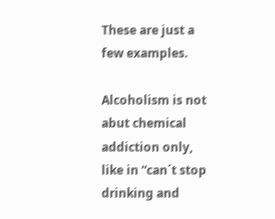These are just a few examples.

Alcoholism is not abut chemical addiction only, like in “can´t stop drinking and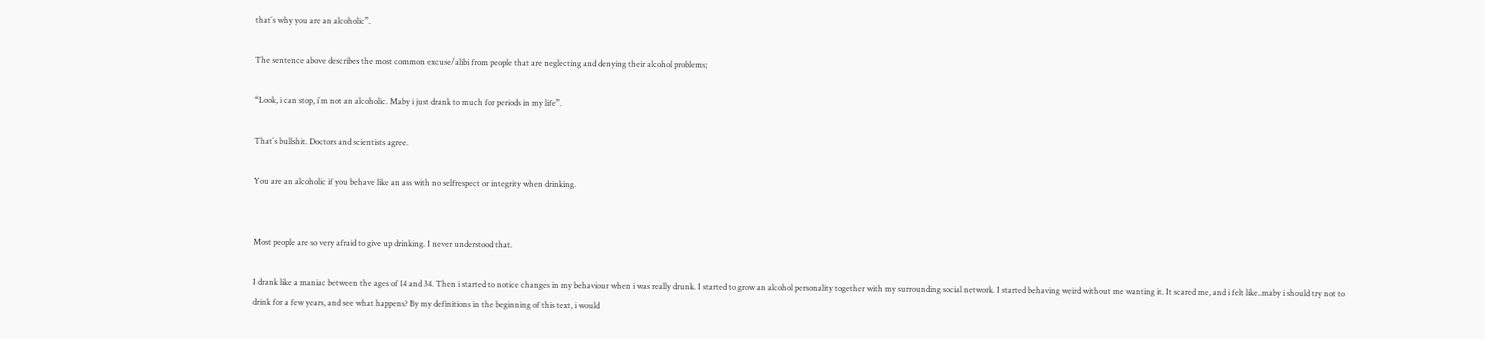that´s why you are an alcoholic”.

The sentence above describes the most common excuse/alibi from people that are neglecting and denying their alcohol problems;

“Look, i can stop, i´m not an alcoholic. Maby i just drank to much for periods in my life”.

That´s bullshit. Doctors and scientists agree.

You are an alcoholic if you behave like an ass with no selfrespect or integrity when drinking.


Most people are so very afraid to give up drinking. I never understood that.

I drank like a maniac between the ages of 14 and 34. Then i started to notice changes in my behaviour when i was really drunk. I started to grow an alcohol personality together with my surrounding social network. I started behaving weird without me wanting it. It scared me, and i felt like..maby i should try not to drink for a few years, and see what happens? By my definitions in the beginning of this text, i would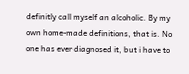definitly call myself an alcoholic. By my own home-made definitions, that is. No one has ever diagnosed it, but i have to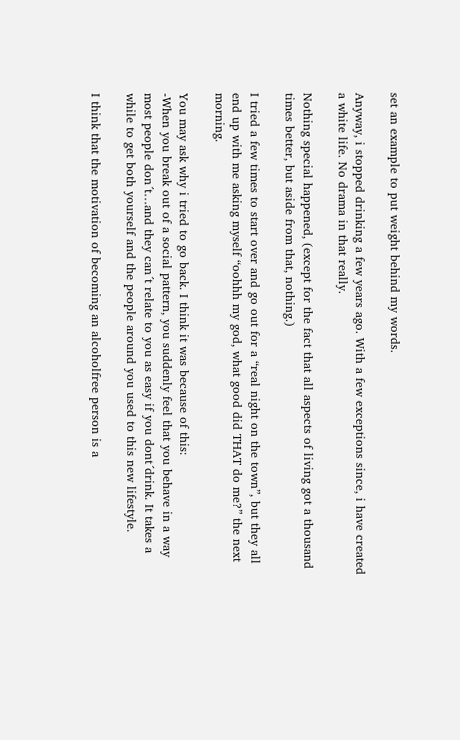set an example to put weight behind my words.

Anyway, i stopped drinking a few years ago. With a few exceptions since, i have created a white life. No drama in that really.

Nothing special happened, (except for the fact that all aspects of living got a thousand times better, but aside from that, nothing.)

I tried a few times to start over and go out for a “real night on the town”, but they all end up with me asking myself “oohhh my god, what good did THAT do me?” the next morning.

You may ask why i tried to go back. I think it was because of this:
-When you break out of a social pattern, you suddenly feel that you behave in a way most people don´t…and they can´t relate to you as easy if you dont´drink. It takes a while to get both yourself and the people around you used to this new lifestyle.

I think that the motivation of becoming an alcoholfree person is a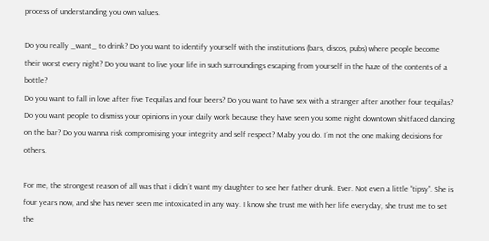process of understanding you own values.

Do you really _want_ to drink? Do you want to identify yourself with the institutions (bars, discos, pubs) where people become their worst every night? Do you want to live your life in such surroundings escaping from yourself in the haze of the contents of a bottle?
Do you want to fall in love after five Tequilas and four beers? Do you want to have sex with a stranger after another four tequilas? Do you want people to dismiss your opinions in your daily work because they have seen you some night downtown shitfaced dancing on the bar? Do you wanna risk compromising your integrity and self respect? Maby you do. I´m not the one making decisions for others.

For me, the strongest reason of all was that i didn´t want my daughter to see her father drunk. Ever. Not even a little “tipsy”. She is four years now, and she has never seen me intoxicated in any way. I know she trust me with her life everyday, she trust me to set the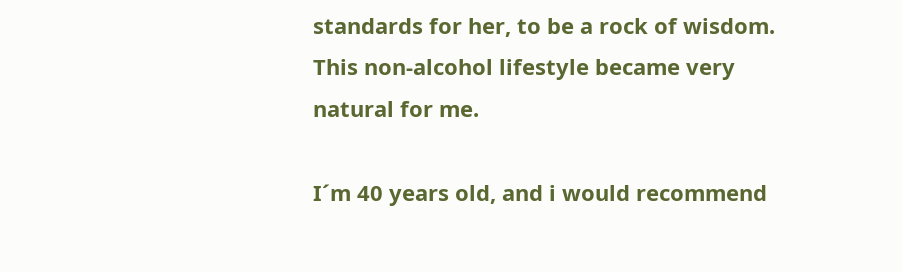standards for her, to be a rock of wisdom. This non-alcohol lifestyle became very natural for me.

I´m 40 years old, and i would recommend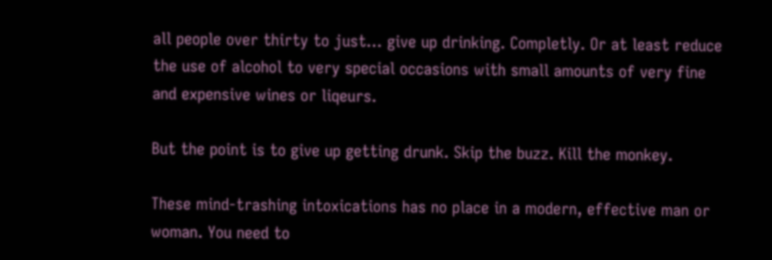all people over thirty to just… give up drinking. Completly. Or at least reduce the use of alcohol to very special occasions with small amounts of very fine and expensive wines or liqeurs.

But the point is to give up getting drunk. Skip the buzz. Kill the monkey.

These mind-trashing intoxications has no place in a modern, effective man or woman. You need to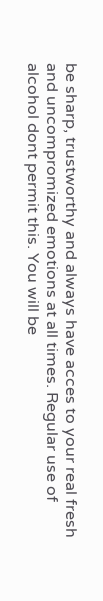be sharp, trustworthy and always have acces to your real fresh and uncompromized emotions at all times. Regular use of alcohol dont permit this. You will be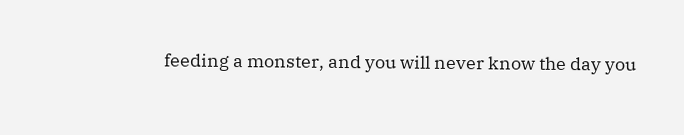feeding a monster, and you will never know the day you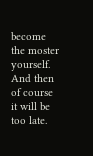become the moster yourself. And then of course it will be too late.